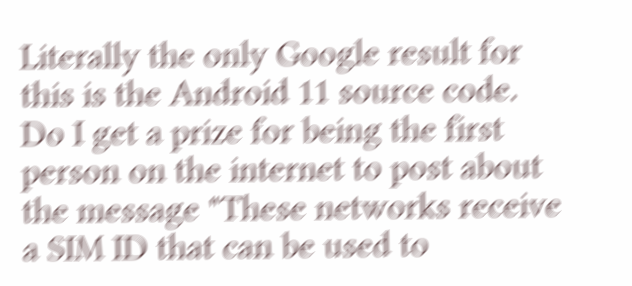Literally the only Google result for this is the Android 11 source code. Do I get a prize for being the first person on the internet to post about the message "These networks receive a SIM ID that can be used to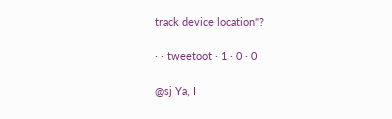track device location"?

· · tweetoot · 1 · 0 · 0

@sj Ya, I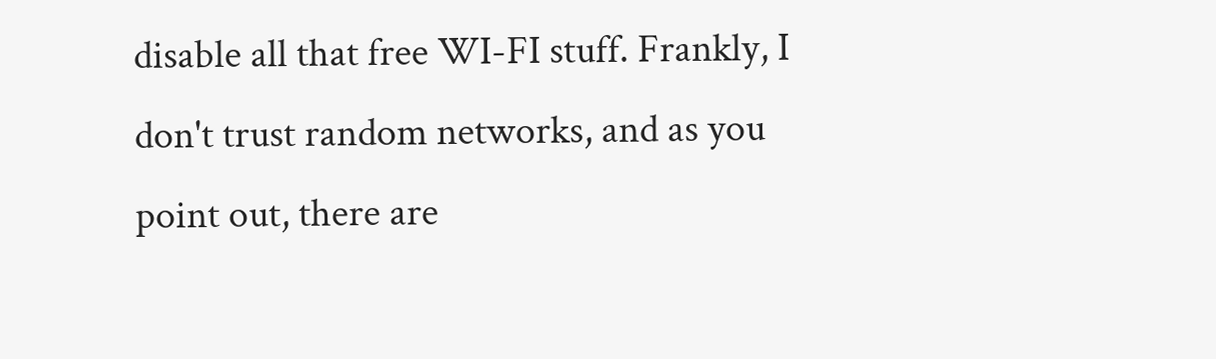disable all that free WI-FI stuff. Frankly, I don't trust random networks, and as you point out, there are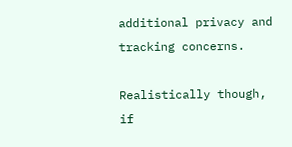additional privacy and tracking concerns.

Realistically though, if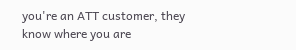you're an ATT customer, they know where you are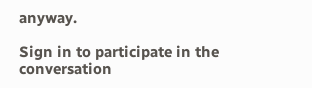anyway.

Sign in to participate in the conversation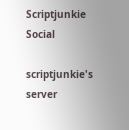Scriptjunkie Social

scriptjunkie's server